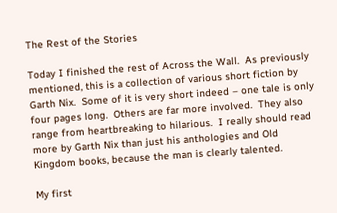The Rest of the Stories

Today I finished the rest of Across the Wall.  As previously mentioned, this is a collection of various short fiction by Garth Nix.  Some of it is very short indeed – one tale is only four pages long.  Others are far more involved.  They also range from heartbreaking to hilarious.  I really should read more by Garth Nix than just his anthologies and Old Kingdom books, because the man is clearly talented.

My first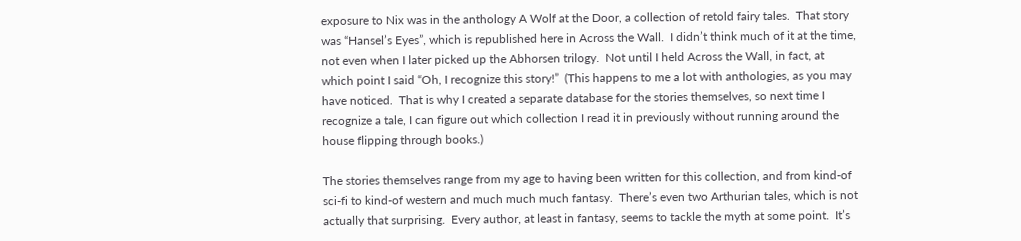exposure to Nix was in the anthology A Wolf at the Door, a collection of retold fairy tales.  That story was “Hansel’s Eyes”, which is republished here in Across the Wall.  I didn’t think much of it at the time, not even when I later picked up the Abhorsen trilogy.  Not until I held Across the Wall, in fact, at which point I said “Oh, I recognize this story!”  (This happens to me a lot with anthologies, as you may have noticed.  That is why I created a separate database for the stories themselves, so next time I recognize a tale, I can figure out which collection I read it in previously without running around the house flipping through books.)

The stories themselves range from my age to having been written for this collection, and from kind-of sci-fi to kind-of western and much much much fantasy.  There’s even two Arthurian tales, which is not actually that surprising.  Every author, at least in fantasy, seems to tackle the myth at some point.  It’s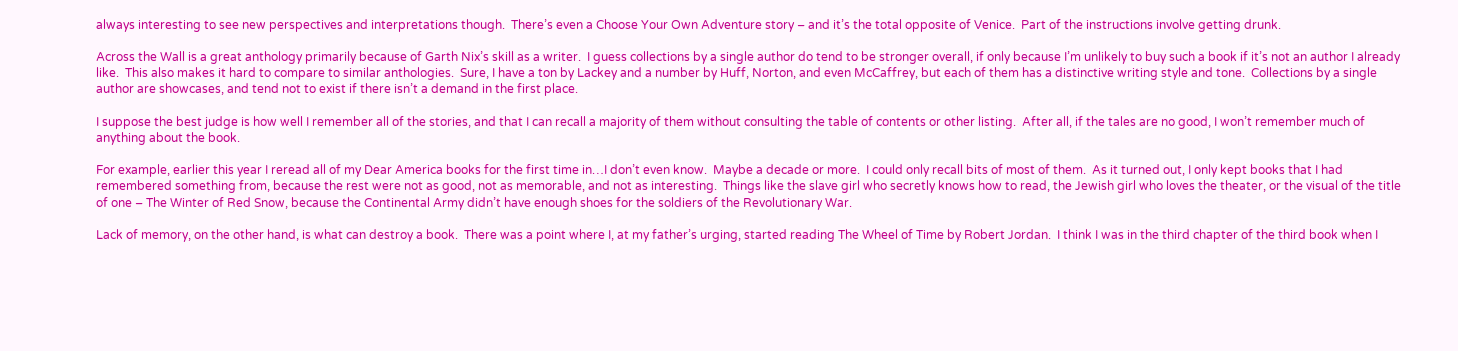always interesting to see new perspectives and interpretations though.  There’s even a Choose Your Own Adventure story – and it’s the total opposite of Venice.  Part of the instructions involve getting drunk.

Across the Wall is a great anthology primarily because of Garth Nix’s skill as a writer.  I guess collections by a single author do tend to be stronger overall, if only because I’m unlikely to buy such a book if it’s not an author I already like.  This also makes it hard to compare to similar anthologies.  Sure, I have a ton by Lackey and a number by Huff, Norton, and even McCaffrey, but each of them has a distinctive writing style and tone.  Collections by a single author are showcases, and tend not to exist if there isn’t a demand in the first place.

I suppose the best judge is how well I remember all of the stories, and that I can recall a majority of them without consulting the table of contents or other listing.  After all, if the tales are no good, I won’t remember much of anything about the book.

For example, earlier this year I reread all of my Dear America books for the first time in…I don’t even know.  Maybe a decade or more.  I could only recall bits of most of them.  As it turned out, I only kept books that I had remembered something from, because the rest were not as good, not as memorable, and not as interesting.  Things like the slave girl who secretly knows how to read, the Jewish girl who loves the theater, or the visual of the title of one – The Winter of Red Snow, because the Continental Army didn’t have enough shoes for the soldiers of the Revolutionary War.

Lack of memory, on the other hand, is what can destroy a book.  There was a point where I, at my father’s urging, started reading The Wheel of Time by Robert Jordan.  I think I was in the third chapter of the third book when I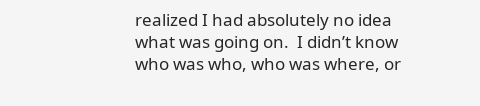realized I had absolutely no idea what was going on.  I didn’t know who was who, who was where, or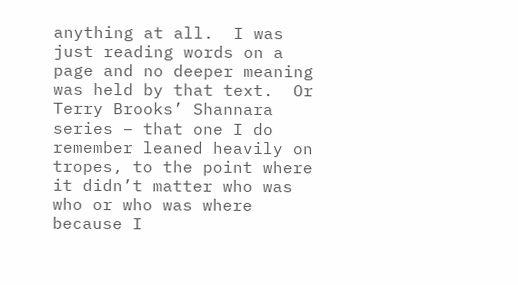anything at all.  I was just reading words on a page and no deeper meaning was held by that text.  Or Terry Brooks’ Shannara series – that one I do remember leaned heavily on tropes, to the point where it didn’t matter who was who or who was where because I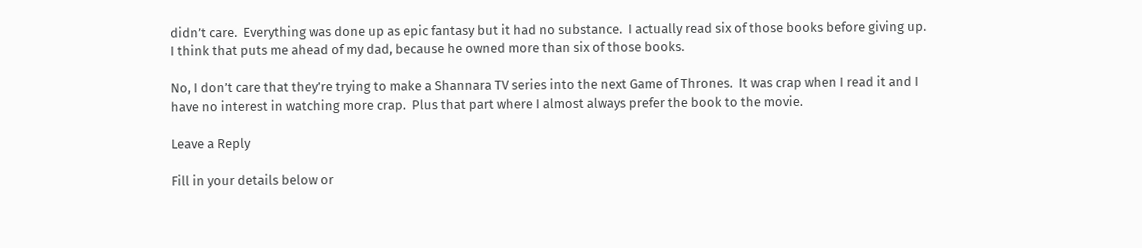didn’t care.  Everything was done up as epic fantasy but it had no substance.  I actually read six of those books before giving up.  I think that puts me ahead of my dad, because he owned more than six of those books.

No, I don’t care that they’re trying to make a Shannara TV series into the next Game of Thrones.  It was crap when I read it and I have no interest in watching more crap.  Plus that part where I almost always prefer the book to the movie.

Leave a Reply

Fill in your details below or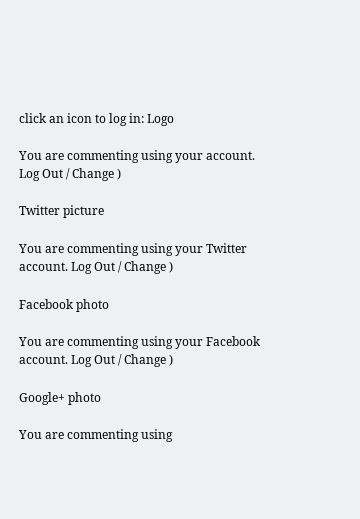click an icon to log in: Logo

You are commenting using your account. Log Out / Change )

Twitter picture

You are commenting using your Twitter account. Log Out / Change )

Facebook photo

You are commenting using your Facebook account. Log Out / Change )

Google+ photo

You are commenting using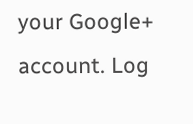your Google+ account. Log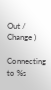Out / Change )

Connecting to %s